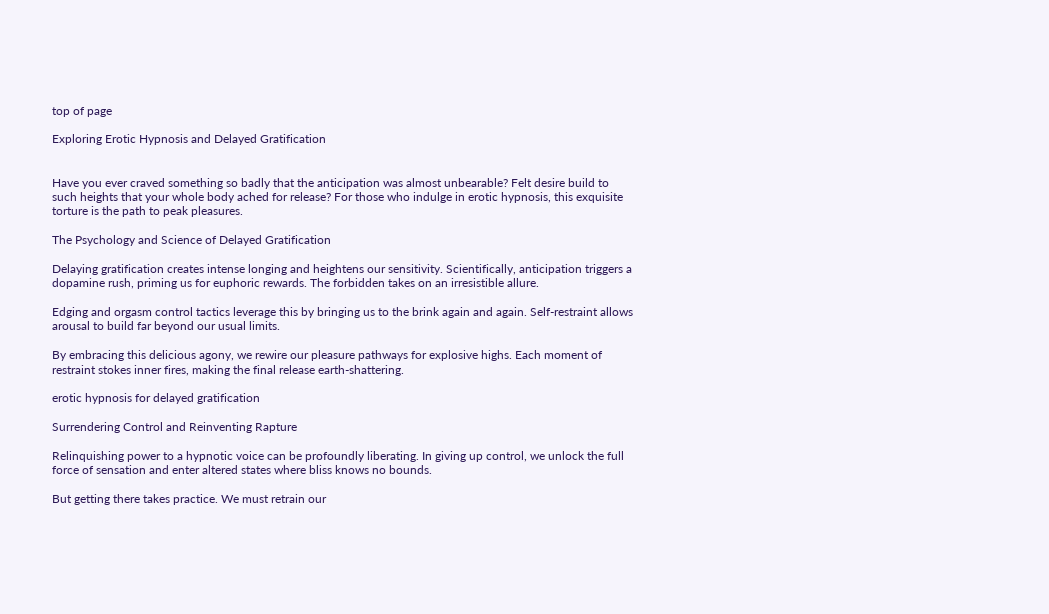top of page

Exploring Erotic Hypnosis and Delayed Gratification


Have you ever craved something so badly that the anticipation was almost unbearable? Felt desire build to such heights that your whole body ached for release? For those who indulge in erotic hypnosis, this exquisite torture is the path to peak pleasures.

The Psychology and Science of Delayed Gratification

Delaying gratification creates intense longing and heightens our sensitivity. Scientifically, anticipation triggers a dopamine rush, priming us for euphoric rewards. The forbidden takes on an irresistible allure.

Edging and orgasm control tactics leverage this by bringing us to the brink again and again. Self-restraint allows arousal to build far beyond our usual limits.

By embracing this delicious agony, we rewire our pleasure pathways for explosive highs. Each moment of restraint stokes inner fires, making the final release earth-shattering.

erotic hypnosis for delayed gratification

Surrendering Control and Reinventing Rapture

Relinquishing power to a hypnotic voice can be profoundly liberating. In giving up control, we unlock the full force of sensation and enter altered states where bliss knows no bounds.

But getting there takes practice. We must retrain our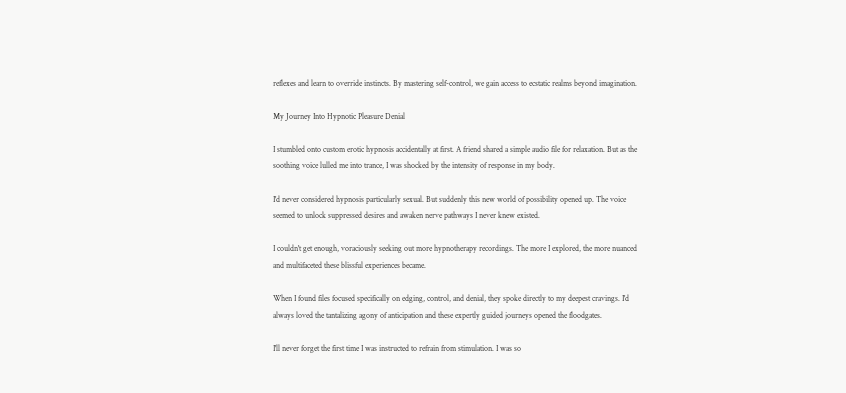reflexes and learn to override instincts. By mastering self-control, we gain access to ecstatic realms beyond imagination.

My Journey Into Hypnotic Pleasure Denial

I stumbled onto custom erotic hypnosis accidentally at first. A friend shared a simple audio file for relaxation. But as the soothing voice lulled me into trance, I was shocked by the intensity of response in my body.

I'd never considered hypnosis particularly sexual. But suddenly this new world of possibility opened up. The voice seemed to unlock suppressed desires and awaken nerve pathways I never knew existed.

I couldn't get enough, voraciously seeking out more hypnotherapy recordings. The more I explored, the more nuanced and multifaceted these blissful experiences became.

When I found files focused specifically on edging, control, and denial, they spoke directly to my deepest cravings. I'd always loved the tantalizing agony of anticipation and these expertly guided journeys opened the floodgates.

I'll never forget the first time I was instructed to refrain from stimulation. I was so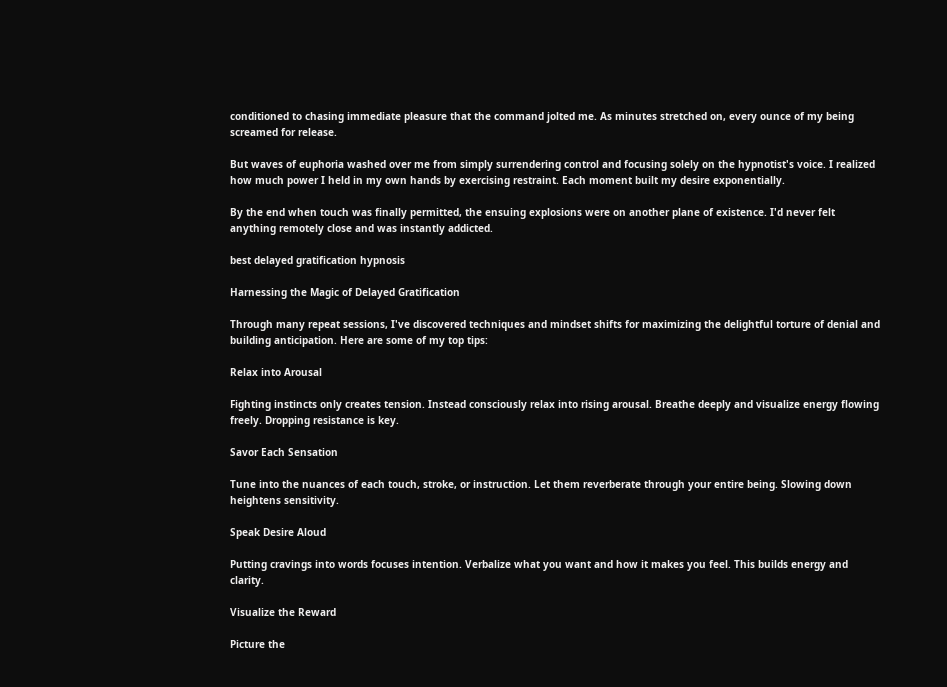conditioned to chasing immediate pleasure that the command jolted me. As minutes stretched on, every ounce of my being screamed for release.

But waves of euphoria washed over me from simply surrendering control and focusing solely on the hypnotist's voice. I realized how much power I held in my own hands by exercising restraint. Each moment built my desire exponentially.

By the end when touch was finally permitted, the ensuing explosions were on another plane of existence. I'd never felt anything remotely close and was instantly addicted.

best delayed gratification hypnosis

Harnessing the Magic of Delayed Gratification

Through many repeat sessions, I've discovered techniques and mindset shifts for maximizing the delightful torture of denial and building anticipation. Here are some of my top tips:

Relax into Arousal

Fighting instincts only creates tension. Instead consciously relax into rising arousal. Breathe deeply and visualize energy flowing freely. Dropping resistance is key.

Savor Each Sensation

Tune into the nuances of each touch, stroke, or instruction. Let them reverberate through your entire being. Slowing down heightens sensitivity.

Speak Desire Aloud

Putting cravings into words focuses intention. Verbalize what you want and how it makes you feel. This builds energy and clarity.

Visualize the Reward

Picture the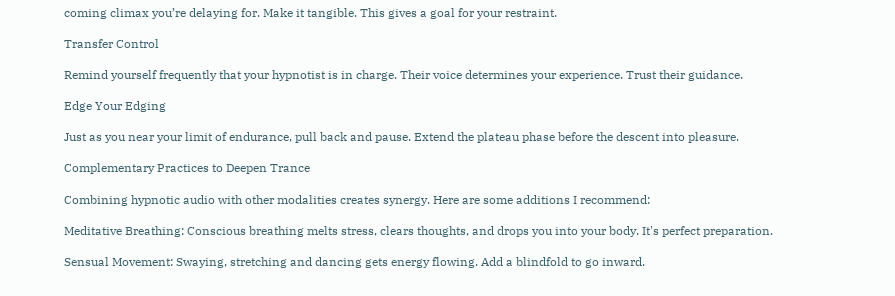coming climax you’re delaying for. Make it tangible. This gives a goal for your restraint.

Transfer Control

Remind yourself frequently that your hypnotist is in charge. Their voice determines your experience. Trust their guidance.

Edge Your Edging

Just as you near your limit of endurance, pull back and pause. Extend the plateau phase before the descent into pleasure.

Complementary Practices to Deepen Trance

Combining hypnotic audio with other modalities creates synergy. Here are some additions I recommend:

Meditative Breathing: Conscious breathing melts stress, clears thoughts, and drops you into your body. It's perfect preparation.

Sensual Movement: Swaying, stretching and dancing gets energy flowing. Add a blindfold to go inward.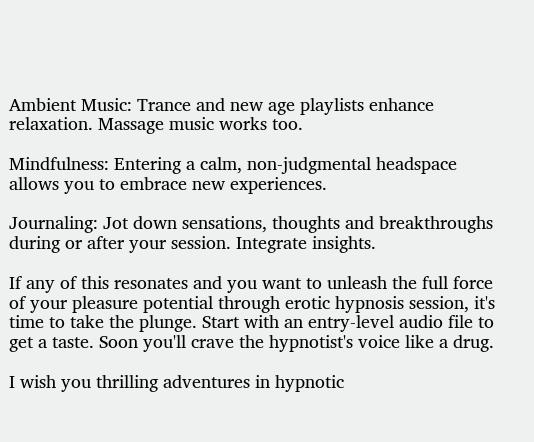Ambient Music: Trance and new age playlists enhance relaxation. Massage music works too.

Mindfulness: Entering a calm, non-judgmental headspace allows you to embrace new experiences.

Journaling: Jot down sensations, thoughts and breakthroughs during or after your session. Integrate insights.

If any of this resonates and you want to unleash the full force of your pleasure potential through erotic hypnosis session, it's time to take the plunge. Start with an entry-level audio file to get a taste. Soon you'll crave the hypnotist's voice like a drug.

I wish you thrilling adventures in hypnotic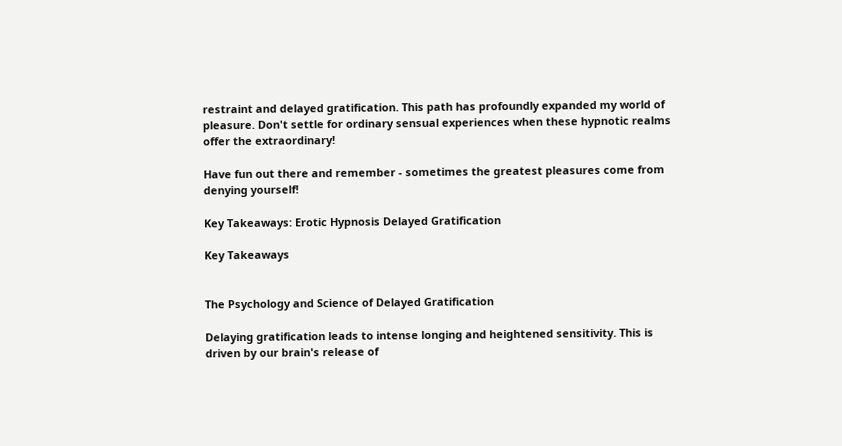restraint and delayed gratification. This path has profoundly expanded my world of pleasure. Don't settle for ordinary sensual experiences when these hypnotic realms offer the extraordinary!

Have fun out there and remember - sometimes the greatest pleasures come from denying yourself!

Key Takeaways: Erotic Hypnosis Delayed Gratification

Key Takeaways


The Psychology and Science of Delayed Gratification

Delaying gratification leads to intense longing and heightened sensitivity. This is driven by our brain's release of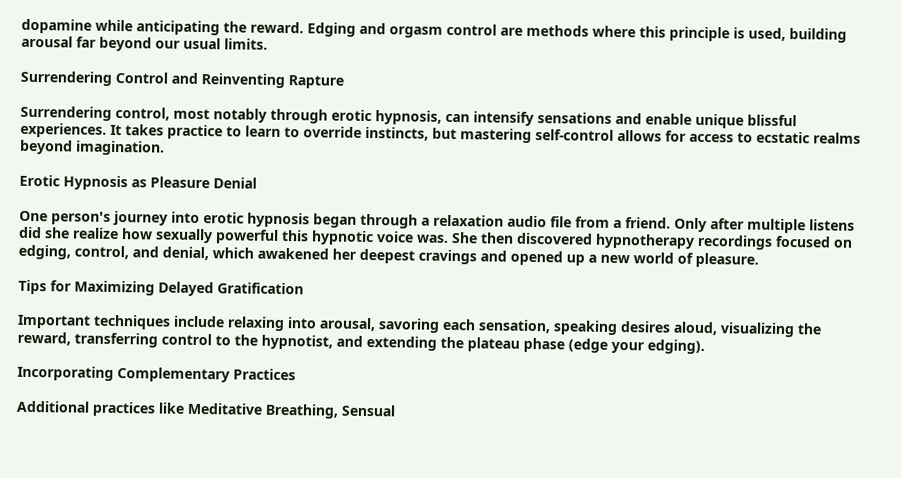dopamine while anticipating the reward. Edging and orgasm control are methods where this principle is used, building arousal far beyond our usual limits.

Surrendering Control and Reinventing Rapture

Surrendering control, most notably through erotic hypnosis, can intensify sensations and enable unique blissful experiences. It takes practice to learn to override instincts, but mastering self-control allows for access to ecstatic realms beyond imagination.

Erotic Hypnosis as Pleasure Denial

One person's journey into erotic hypnosis began through a relaxation audio file from a friend. Only after multiple listens did she realize how sexually powerful this hypnotic voice was. She then discovered hypnotherapy recordings focused on edging, control, and denial, which awakened her deepest cravings and opened up a new world of pleasure.

Tips for Maximizing Delayed Gratification

Important techniques include relaxing into arousal, savoring each sensation, speaking desires aloud, visualizing the reward, transferring control to the hypnotist, and extending the plateau phase (edge your edging).

Incorporating Complementary Practices

Additional practices like Meditative Breathing, Sensual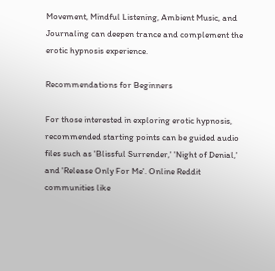Movement, Mindful Listening, Ambient Music, and Journaling can deepen trance and complement the erotic hypnosis experience.

Recommendations for Beginners

For those interested in exploring erotic hypnosis, recommended starting points can be guided audio files such as 'Blissful Surrender,' 'Night of Denial,' and 'Release Only For Me'. Online Reddit communities like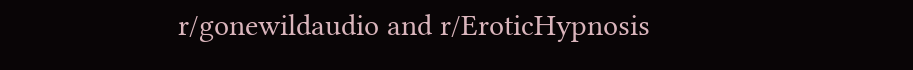r/gonewildaudio and r/EroticHypnosis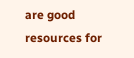are good resources for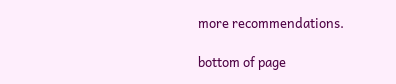more recommendations.

bottom of page